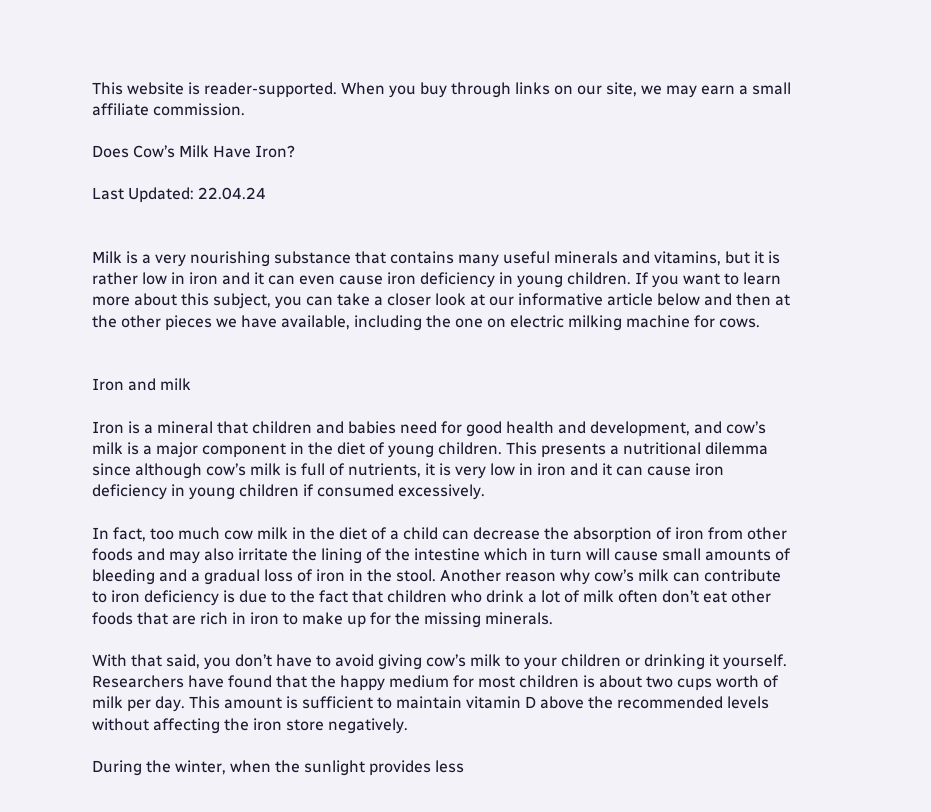This website is reader-supported. When you buy through links on our site, we may earn a small affiliate commission.

Does Cow’s Milk Have Iron?

Last Updated: 22.04.24


Milk is a very nourishing substance that contains many useful minerals and vitamins, but it is rather low in iron and it can even cause iron deficiency in young children. If you want to learn more about this subject, you can take a closer look at our informative article below and then at the other pieces we have available, including the one on electric milking machine for cows.


Iron and milk

Iron is a mineral that children and babies need for good health and development, and cow’s milk is a major component in the diet of young children. This presents a nutritional dilemma since although cow’s milk is full of nutrients, it is very low in iron and it can cause iron deficiency in young children if consumed excessively.

In fact, too much cow milk in the diet of a child can decrease the absorption of iron from other foods and may also irritate the lining of the intestine which in turn will cause small amounts of bleeding and a gradual loss of iron in the stool. Another reason why cow’s milk can contribute to iron deficiency is due to the fact that children who drink a lot of milk often don’t eat other foods that are rich in iron to make up for the missing minerals.

With that said, you don’t have to avoid giving cow’s milk to your children or drinking it yourself. Researchers have found that the happy medium for most children is about two cups worth of milk per day. This amount is sufficient to maintain vitamin D above the recommended levels without affecting the iron store negatively.

During the winter, when the sunlight provides less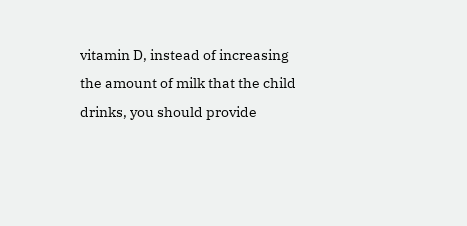vitamin D, instead of increasing the amount of milk that the child drinks, you should provide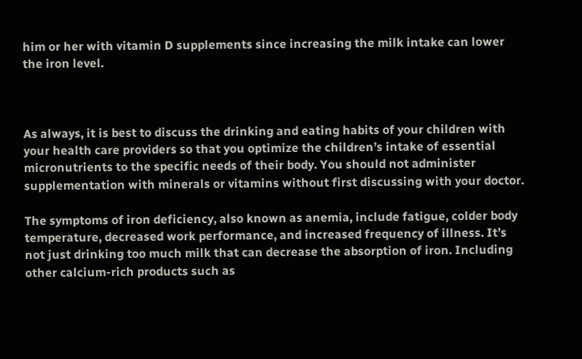him or her with vitamin D supplements since increasing the milk intake can lower the iron level.



As always, it is best to discuss the drinking and eating habits of your children with your health care providers so that you optimize the children’s intake of essential micronutrients to the specific needs of their body. You should not administer supplementation with minerals or vitamins without first discussing with your doctor.

The symptoms of iron deficiency, also known as anemia, include fatigue, colder body temperature, decreased work performance, and increased frequency of illness. It’s not just drinking too much milk that can decrease the absorption of iron. Including other calcium-rich products such as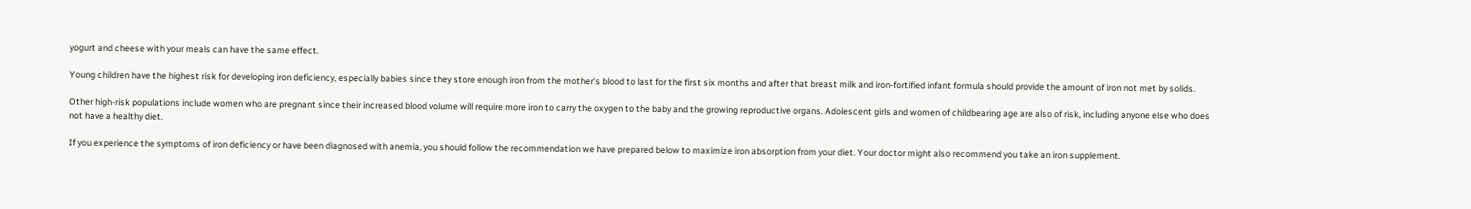yogurt and cheese with your meals can have the same effect.

Young children have the highest risk for developing iron deficiency, especially babies since they store enough iron from the mother’s blood to last for the first six months and after that breast milk and iron-fortified infant formula should provide the amount of iron not met by solids.

Other high-risk populations include women who are pregnant since their increased blood volume will require more iron to carry the oxygen to the baby and the growing reproductive organs. Adolescent girls and women of childbearing age are also of risk, including anyone else who does not have a healthy diet.

If you experience the symptoms of iron deficiency or have been diagnosed with anemia, you should follow the recommendation we have prepared below to maximize iron absorption from your diet. Your doctor might also recommend you take an iron supplement.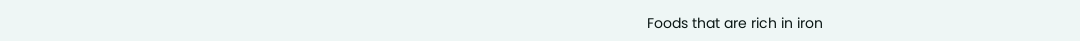Foods that are rich in iron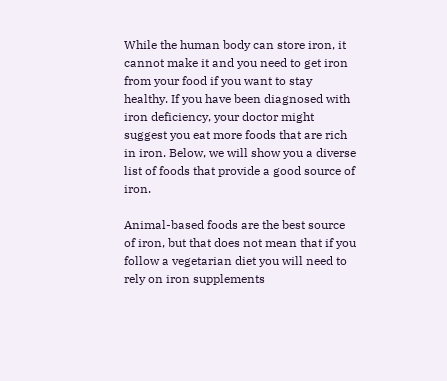While the human body can store iron, it cannot make it and you need to get iron from your food if you want to stay healthy. If you have been diagnosed with iron deficiency, your doctor might suggest you eat more foods that are rich in iron. Below, we will show you a diverse list of foods that provide a good source of iron.

Animal-based foods are the best source of iron, but that does not mean that if you follow a vegetarian diet you will need to rely on iron supplements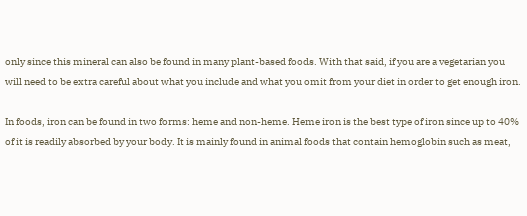only since this mineral can also be found in many plant-based foods. With that said, if you are a vegetarian you will need to be extra careful about what you include and what you omit from your diet in order to get enough iron.

In foods, iron can be found in two forms: heme and non-heme. Heme iron is the best type of iron since up to 40% of it is readily absorbed by your body. It is mainly found in animal foods that contain hemoglobin such as meat,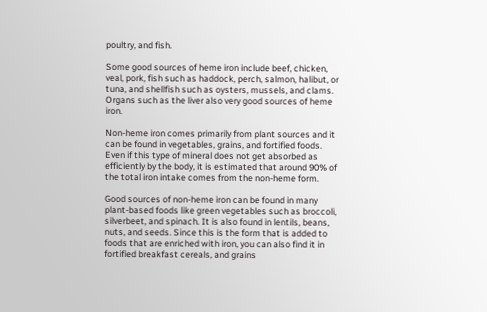poultry, and fish.

Some good sources of heme iron include beef, chicken, veal, pork, fish such as haddock, perch, salmon, halibut, or tuna, and shellfish such as oysters, mussels, and clams. Organs such as the liver also very good sources of heme iron.

Non-heme iron comes primarily from plant sources and it can be found in vegetables, grains, and fortified foods. Even if this type of mineral does not get absorbed as efficiently by the body, it is estimated that around 90% of the total iron intake comes from the non-heme form.

Good sources of non-heme iron can be found in many plant-based foods like green vegetables such as broccoli, silverbeet, and spinach. It is also found in lentils, beans, nuts, and seeds. Since this is the form that is added to foods that are enriched with iron, you can also find it in fortified breakfast cereals, and grains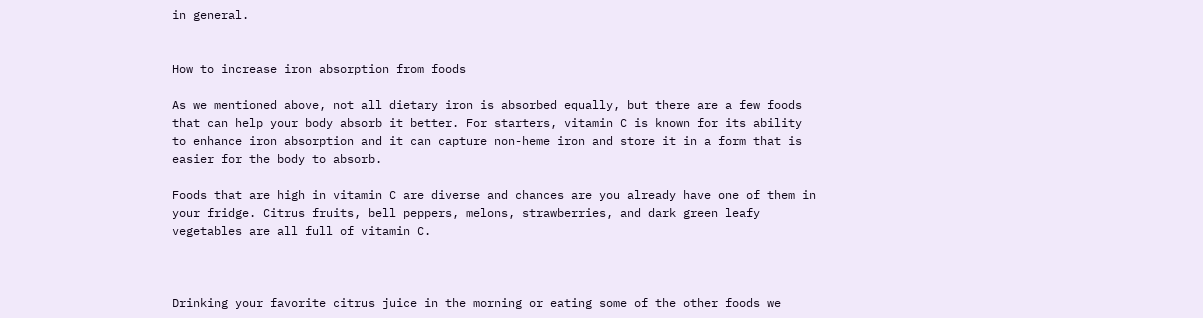in general.


How to increase iron absorption from foods

As we mentioned above, not all dietary iron is absorbed equally, but there are a few foods that can help your body absorb it better. For starters, vitamin C is known for its ability to enhance iron absorption and it can capture non-heme iron and store it in a form that is easier for the body to absorb.

Foods that are high in vitamin C are diverse and chances are you already have one of them in your fridge. Citrus fruits, bell peppers, melons, strawberries, and dark green leafy vegetables are all full of vitamin C.



Drinking your favorite citrus juice in the morning or eating some of the other foods we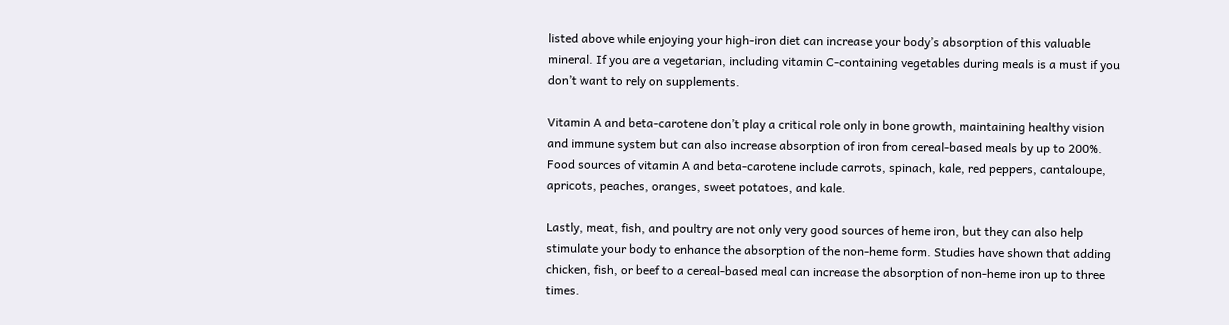listed above while enjoying your high-iron diet can increase your body’s absorption of this valuable mineral. If you are a vegetarian, including vitamin C-containing vegetables during meals is a must if you don’t want to rely on supplements.

Vitamin A and beta-carotene don’t play a critical role only in bone growth, maintaining healthy vision and immune system but can also increase absorption of iron from cereal-based meals by up to 200%. Food sources of vitamin A and beta-carotene include carrots, spinach, kale, red peppers, cantaloupe, apricots, peaches, oranges, sweet potatoes, and kale.

Lastly, meat, fish, and poultry are not only very good sources of heme iron, but they can also help stimulate your body to enhance the absorption of the non-heme form. Studies have shown that adding chicken, fish, or beef to a cereal-based meal can increase the absorption of non-heme iron up to three times.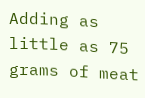Adding as little as 75 grams of meat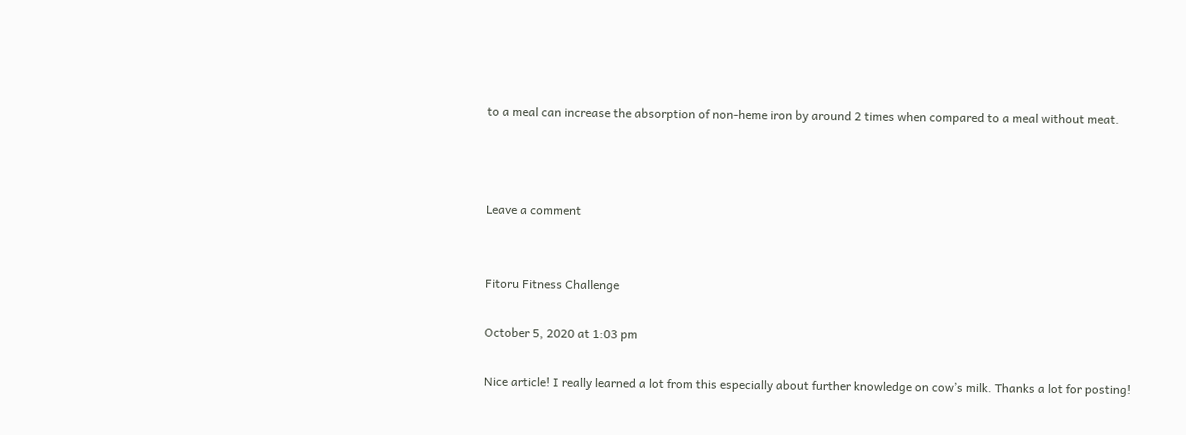to a meal can increase the absorption of non-heme iron by around 2 times when compared to a meal without meat.



Leave a comment


Fitoru Fitness Challenge

October 5, 2020 at 1:03 pm

Nice article! I really learned a lot from this especially about further knowledge on cow’s milk. Thanks a lot for posting!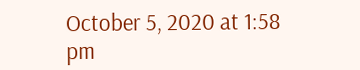October 5, 2020 at 1:58 pm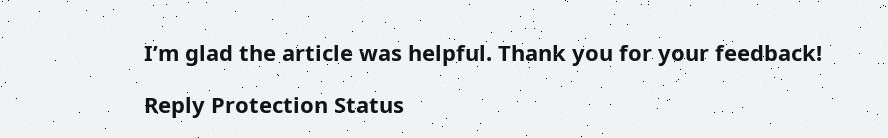I’m glad the article was helpful. Thank you for your feedback!

Reply Protection Status